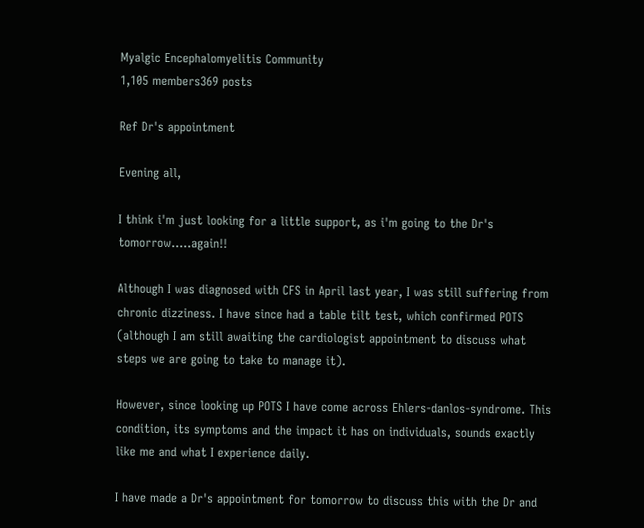Myalgic Encephalomyelitis Community
1,105 members369 posts

Ref Dr's appointment

Evening all,

I think i'm just looking for a little support, as i'm going to the Dr's tomorrow.....again!!

Although I was diagnosed with CFS in April last year, I was still suffering from chronic dizziness. I have since had a table tilt test, which confirmed POTS (although I am still awaiting the cardiologist appointment to discuss what steps we are going to take to manage it).

However, since looking up POTS I have come across Ehlers-danlos-syndrome. This condition, its symptoms and the impact it has on individuals, sounds exactly like me and what I experience daily.

I have made a Dr's appointment for tomorrow to discuss this with the Dr and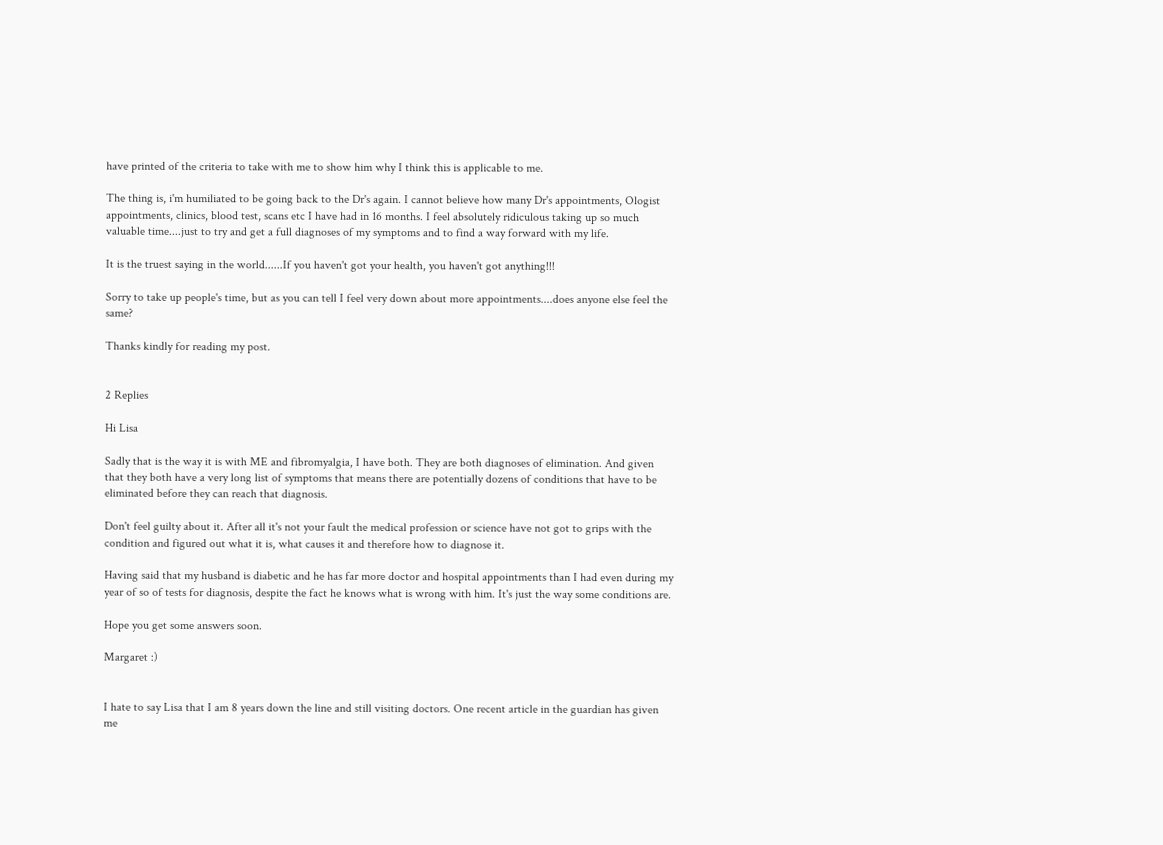have printed of the criteria to take with me to show him why I think this is applicable to me.

The thing is, i'm humiliated to be going back to the Dr's again. I cannot believe how many Dr's appointments, Ologist appointments, clinics, blood test, scans etc I have had in 16 months. I feel absolutely ridiculous taking up so much valuable time....just to try and get a full diagnoses of my symptoms and to find a way forward with my life.

It is the truest saying in the world......If you haven't got your health, you haven't got anything!!!

Sorry to take up people's time, but as you can tell I feel very down about more appointments....does anyone else feel the same?

Thanks kindly for reading my post.


2 Replies

Hi Lisa

Sadly that is the way it is with ME and fibromyalgia, I have both. They are both diagnoses of elimination. And given that they both have a very long list of symptoms that means there are potentially dozens of conditions that have to be eliminated before they can reach that diagnosis.

Don't feel guilty about it. After all it's not your fault the medical profession or science have not got to grips with the condition and figured out what it is, what causes it and therefore how to diagnose it.

Having said that my husband is diabetic and he has far more doctor and hospital appointments than I had even during my year of so of tests for diagnosis, despite the fact he knows what is wrong with him. It's just the way some conditions are.

Hope you get some answers soon.

Margaret :)


I hate to say Lisa that I am 8 years down the line and still visiting doctors. One recent article in the guardian has given me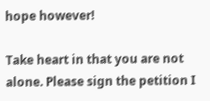hope however!

Take heart in that you are not alone. Please sign the petition I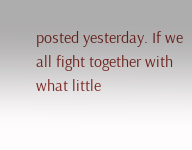posted yesterday. If we all fight together with what little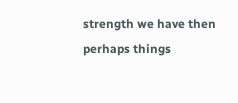strength we have then perhaps things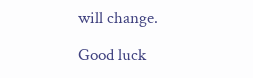will change.

Good luck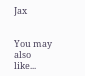Jax


You may also like...